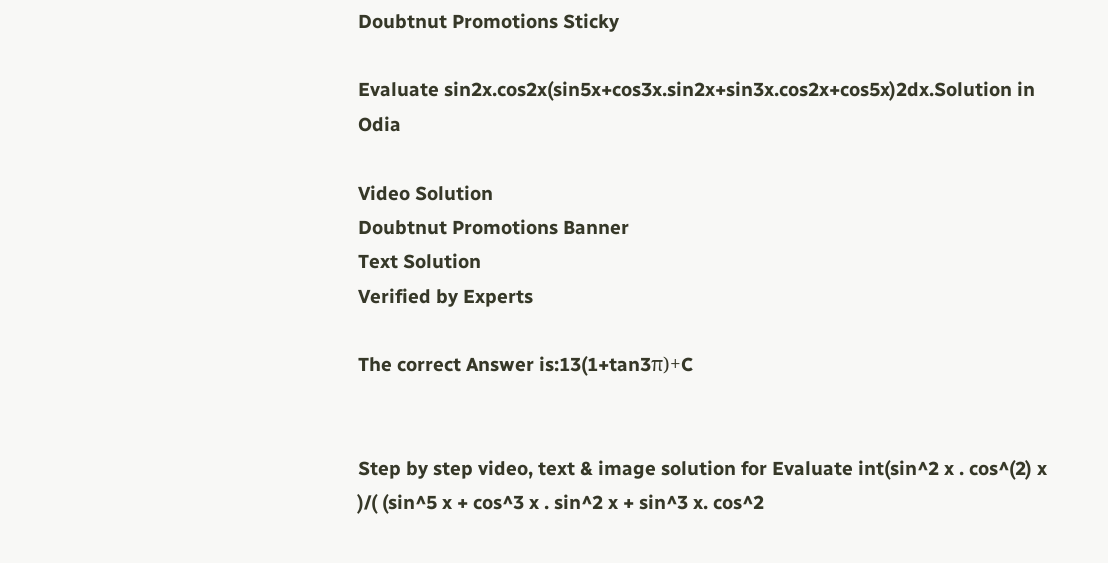Doubtnut Promotions Sticky

Evaluate sin2x.cos2x(sin5x+cos3x.sin2x+sin3x.cos2x+cos5x)2dx.Solution in Odia

Video Solution
Doubtnut Promotions Banner
Text Solution
Verified by Experts

The correct Answer is:13(1+tan3π)+C


Step by step video, text & image solution for Evaluate int(sin^2 x . cos^(2) x )/( (sin^5 x + cos^3 x . sin^2 x + sin^3 x. cos^2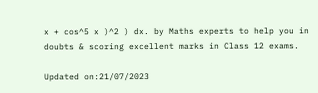x + cos^5 x )^2 ) dx. by Maths experts to help you in doubts & scoring excellent marks in Class 12 exams.

Updated on:21/07/2023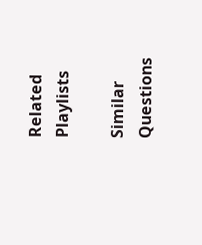Related Playlists

Similar Questions